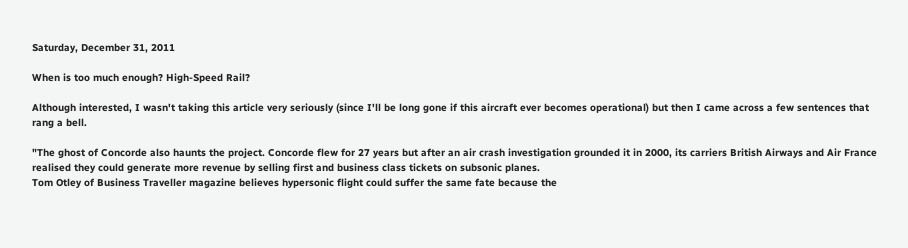Saturday, December 31, 2011

When is too much enough? High-Speed Rail?

Although interested, I wasn't taking this article very seriously (since I'll be long gone if this aircraft ever becomes operational) but then I came across a few sentences that rang a bell.

"The ghost of Concorde also haunts the project. Concorde flew for 27 years but after an air crash investigation grounded it in 2000, its carriers British Airways and Air France realised they could generate more revenue by selling first and business class tickets on subsonic planes.
Tom Otley of Business Traveller magazine believes hypersonic flight could suffer the same fate because the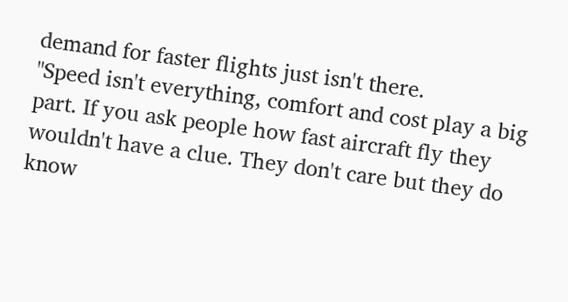demand for faster flights just isn't there.
"Speed isn't everything, comfort and cost play a big part. If you ask people how fast aircraft fly they wouldn't have a clue. They don't care but they do know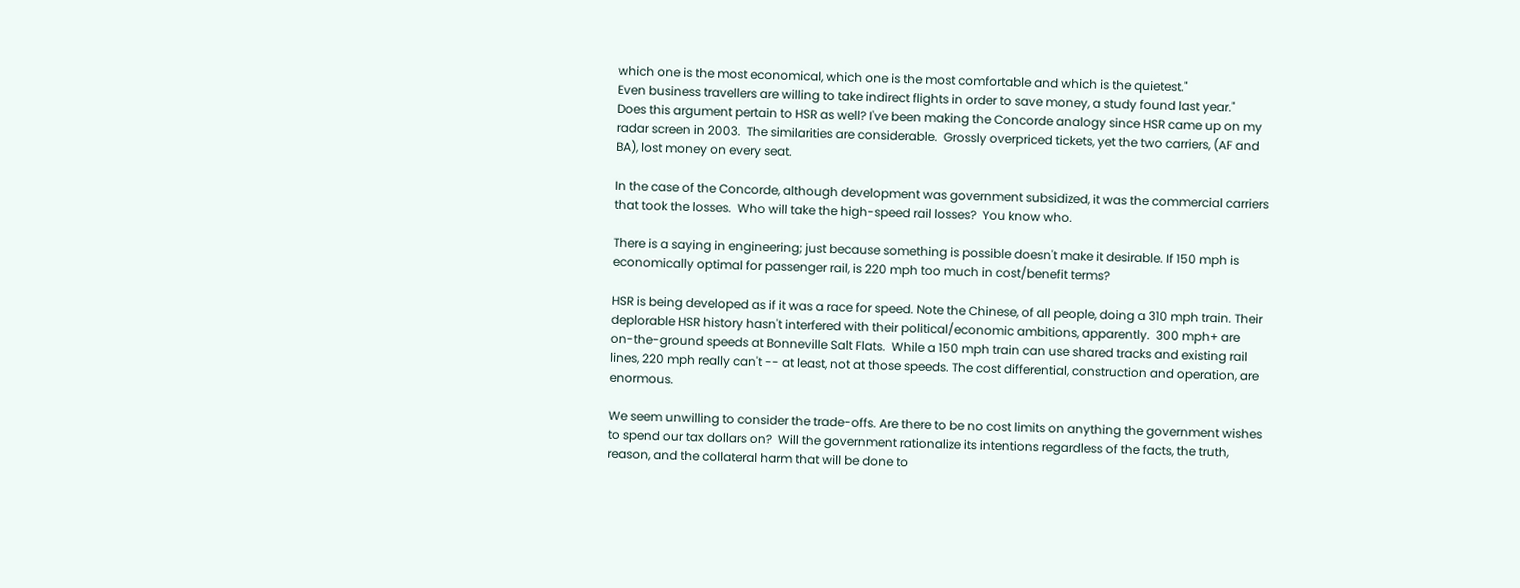which one is the most economical, which one is the most comfortable and which is the quietest."
Even business travellers are willing to take indirect flights in order to save money, a study found last year."
Does this argument pertain to HSR as well? I've been making the Concorde analogy since HSR came up on my radar screen in 2003.  The similarities are considerable.  Grossly overpriced tickets, yet the two carriers, (AF and BA), lost money on every seat.

In the case of the Concorde, although development was government subsidized, it was the commercial carriers that took the losses.  Who will take the high-speed rail losses?  You know who.

There is a saying in engineering; just because something is possible doesn't make it desirable. If 150 mph is economically optimal for passenger rail, is 220 mph too much in cost/benefit terms?

HSR is being developed as if it was a race for speed. Note the Chinese, of all people, doing a 310 mph train. Their deplorable HSR history hasn't interfered with their political/economic ambitions, apparently.  300 mph+ are on-the-ground speeds at Bonneville Salt Flats.  While a 150 mph train can use shared tracks and existing rail lines, 220 mph really can't -- at least, not at those speeds. The cost differential, construction and operation, are enormous.

We seem unwilling to consider the trade-offs. Are there to be no cost limits on anything the government wishes to spend our tax dollars on?  Will the government rationalize its intentions regardless of the facts, the truth, reason, and the collateral harm that will be done to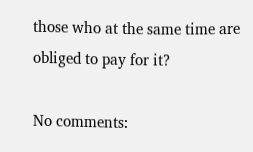those who at the same time are obliged to pay for it?

No comments: